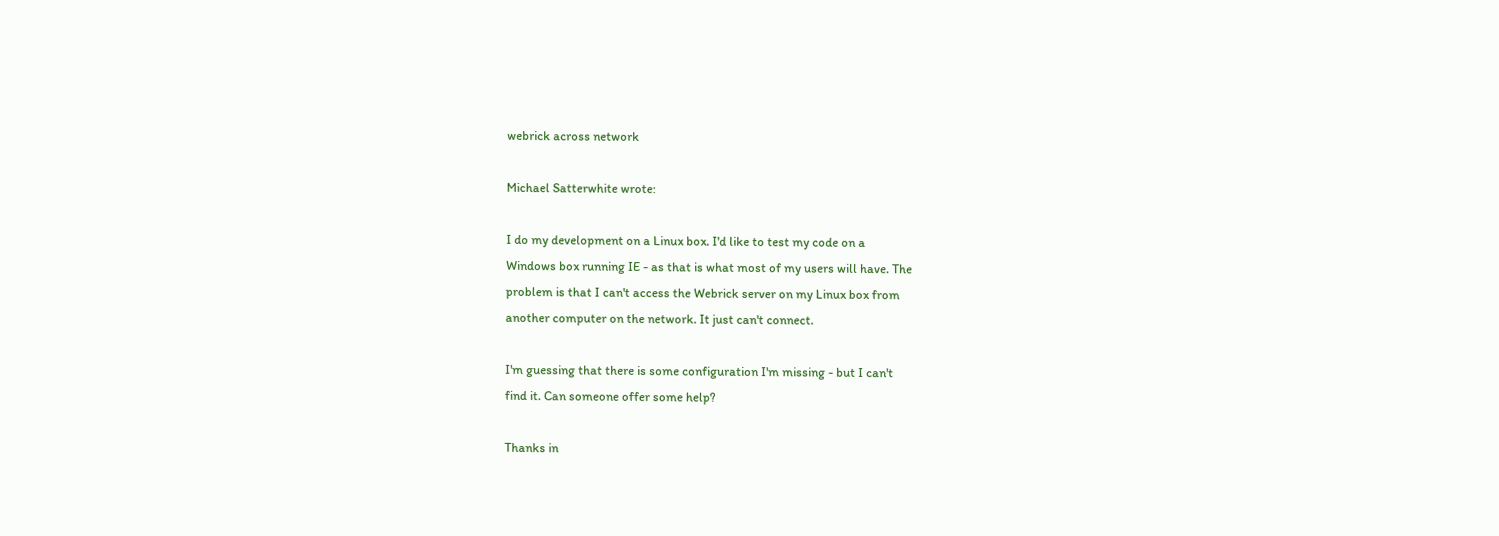webrick across network

Michael Satterwhite wrote:

I do my development on a Linux box. I'd like to test my code on a
Windows box running IE - as that is what most of my users will have. The
problem is that I can't access the Webrick server on my Linux box from
another computer on the network. It just can't connect.

I'm guessing that there is some configuration I'm missing - but I can't
find it. Can someone offer some help?

Thanks in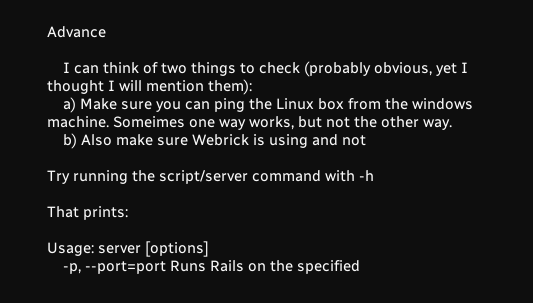Advance

    I can think of two things to check (probably obvious, yet I thought I will mention them):
    a) Make sure you can ping the Linux box from the windows machine. Someimes one way works, but not the other way.
    b) Also make sure Webrick is using and not

Try running the script/server command with -h

That prints:

Usage: server [options]
    -p, --port=port Runs Rails on the specified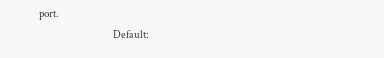port.
                                     Default: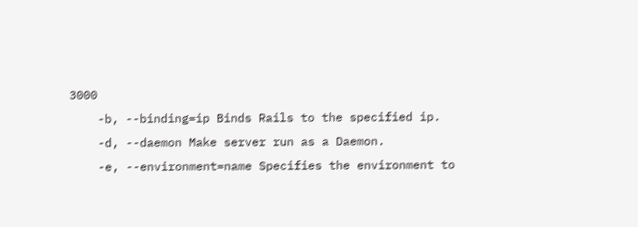3000
    -b, --binding=ip Binds Rails to the specified ip.
    -d, --daemon Make server run as a Daemon.
    -e, --environment=name Specifies the environment to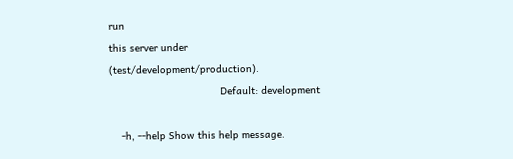run
this server under (test/development/production).
                                     Default: development

    -h, --help Show this help message.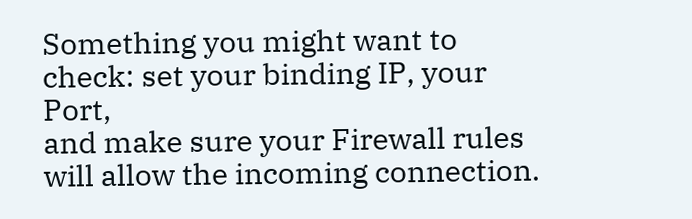Something you might want to check: set your binding IP, your Port,
and make sure your Firewall rules will allow the incoming connection.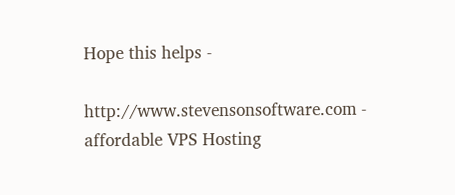Hope this helps -

http://www.stevensonsoftware.com - affordable VPS Hosting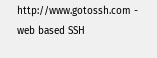http://www.gotossh.com - web based SSH